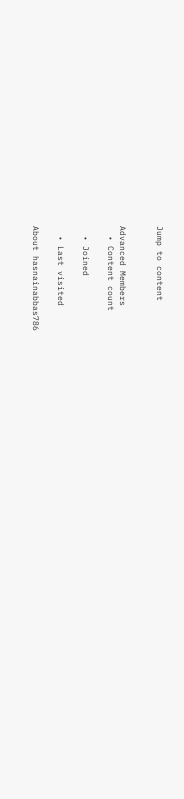Jump to content


Advanced Members
  • Content count

  • Joined

  • Last visited

About hasnainabbas786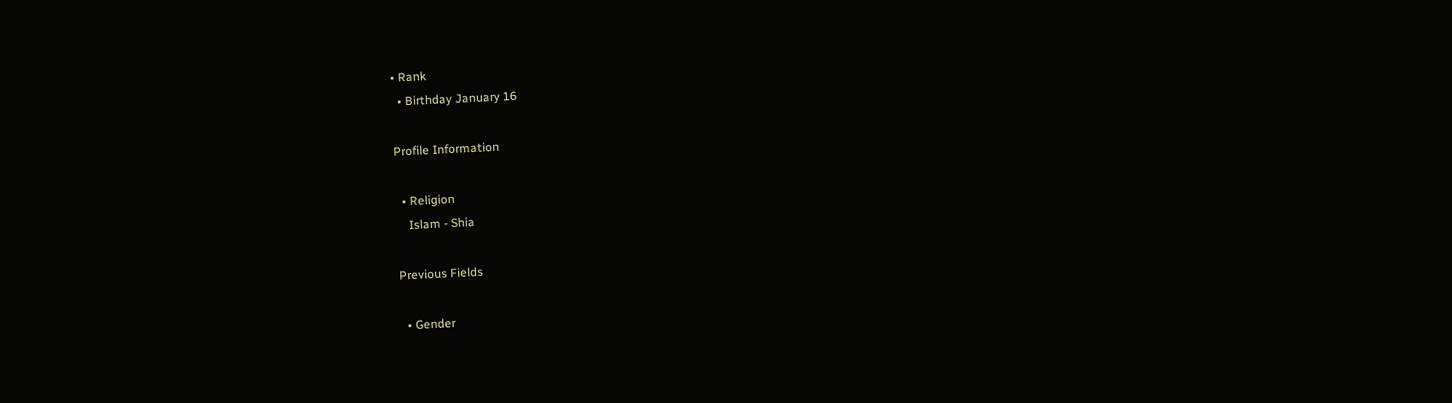• Rank
  • Birthday January 16

Profile Information

  • Religion
    Islam - Shia

Previous Fields

  • Gender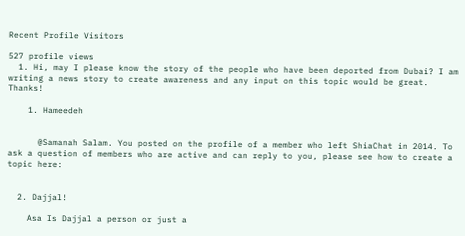Recent Profile Visitors

527 profile views
  1. Hi, may I please know the story of the people who have been deported from Dubai? I am writing a news story to create awareness and any input on this topic would be great. Thanks!

    1. Hameedeh


      @Samanah Salam. You posted on the profile of a member who left ShiaChat in 2014. To ask a question of members who are active and can reply to you, please see how to create a topic here:


  2. Dajjal!

    Asa Is Dajjal a person or just a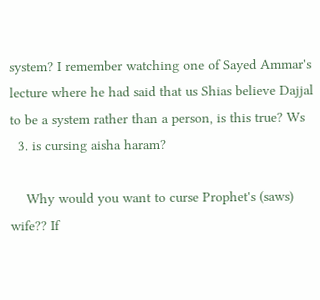system? I remember watching one of Sayed Ammar's lecture where he had said that us Shias believe Dajjal to be a system rather than a person, is this true? Ws
  3. is cursing aisha haram?

    Why would you want to curse Prophet's (saws) wife?? If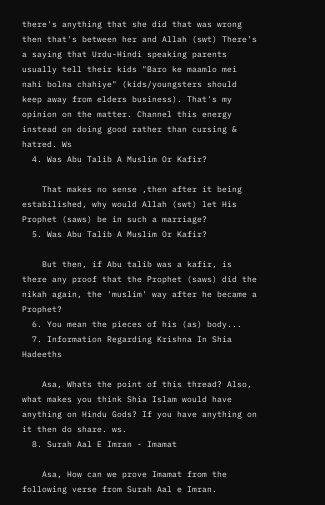there's anything that she did that was wrong then that's between her and Allah (swt) There's a saying that Urdu-Hindi speaking parents usually tell their kids "Baro ke maamlo mei nahi bolna chahiye" (kids/youngsters should keep away from elders business). That's my opinion on the matter. Channel this energy instead on doing good rather than cursing & hatred. Ws
  4. Was Abu Talib A Muslim Or Kafir?

    That makes no sense ,then after it being estabilished, why would Allah (swt) let His Prophet (saws) be in such a marriage?
  5. Was Abu Talib A Muslim Or Kafir?

    But then, if Abu talib was a kafir, is there any proof that the Prophet (saws) did the nikah again, the 'muslim' way after he became a Prophet?
  6. You mean the pieces of his (as) body...
  7. Information Regarding Krishna In Shia Hadeeths

    Asa, Whats the point of this thread? Also, what makes you think Shia Islam would have anything on Hindu Gods? If you have anything on it then do share. ws.
  8. Surah Aal E Imran - Imamat

    Asa, How can we prove Imamat from the following verse from Surah Aal e Imran.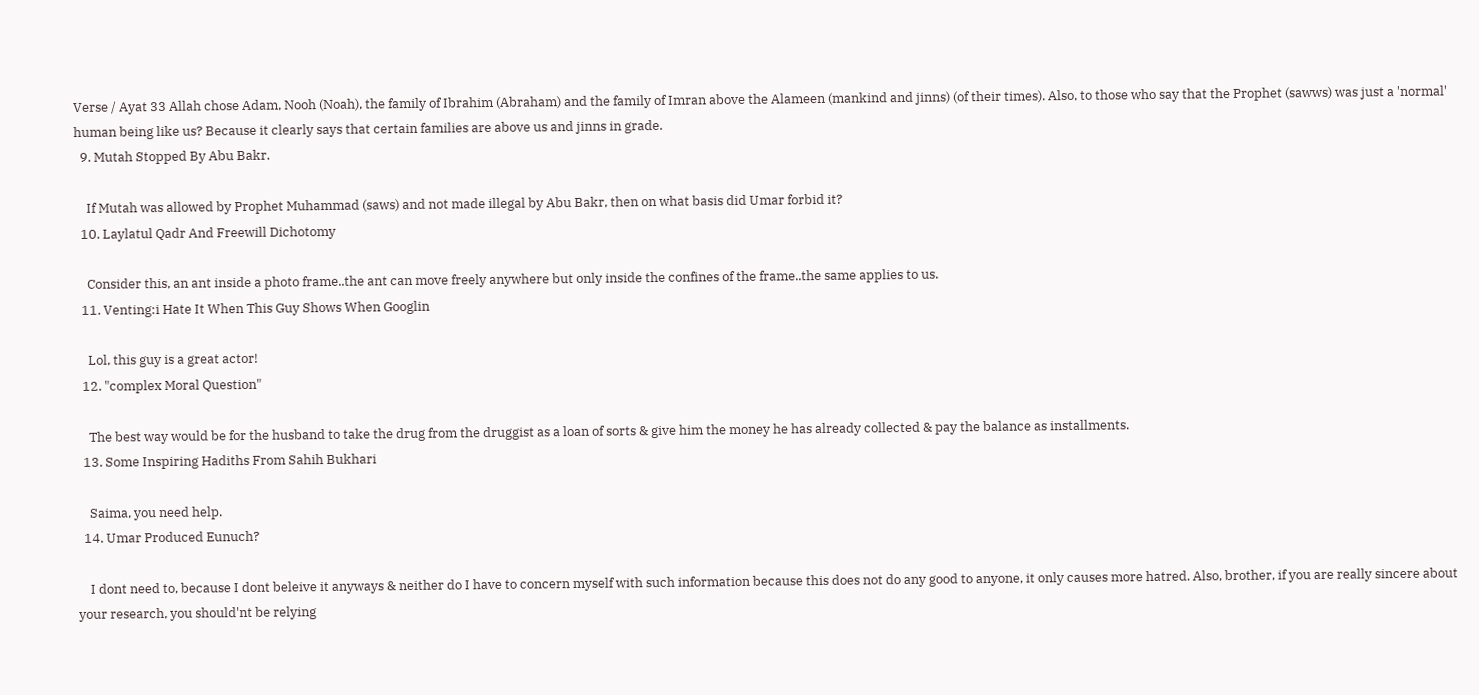Verse / Ayat 33 Allah chose Adam, Nooh (Noah), the family of Ibrahim (Abraham) and the family of Imran above the Alameen (mankind and jinns) (of their times). Also, to those who say that the Prophet (sawws) was just a 'normal' human being like us? Because it clearly says that certain families are above us and jinns in grade.
  9. Mutah Stopped By Abu Bakr.

    If Mutah was allowed by Prophet Muhammad (saws) and not made illegal by Abu Bakr, then on what basis did Umar forbid it?
  10. Laylatul Qadr And Freewill Dichotomy

    Consider this, an ant inside a photo frame..the ant can move freely anywhere but only inside the confines of the frame..the same applies to us.
  11. Venting:i Hate It When This Guy Shows When Googlin

    Lol, this guy is a great actor!
  12. "complex Moral Question"

    The best way would be for the husband to take the drug from the druggist as a loan of sorts & give him the money he has already collected & pay the balance as installments.
  13. Some Inspiring Hadiths From Sahih Bukhari

    Saima, you need help.
  14. Umar Produced Eunuch?

    I dont need to, because I dont beleive it anyways & neither do I have to concern myself with such information because this does not do any good to anyone, it only causes more hatred. Also, brother, if you are really sincere about your research, you should'nt be relying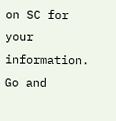on SC for your information. Go and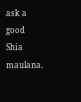ask a good Shia maulana.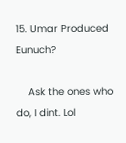15. Umar Produced Eunuch?

    Ask the ones who do, I dint. Lol